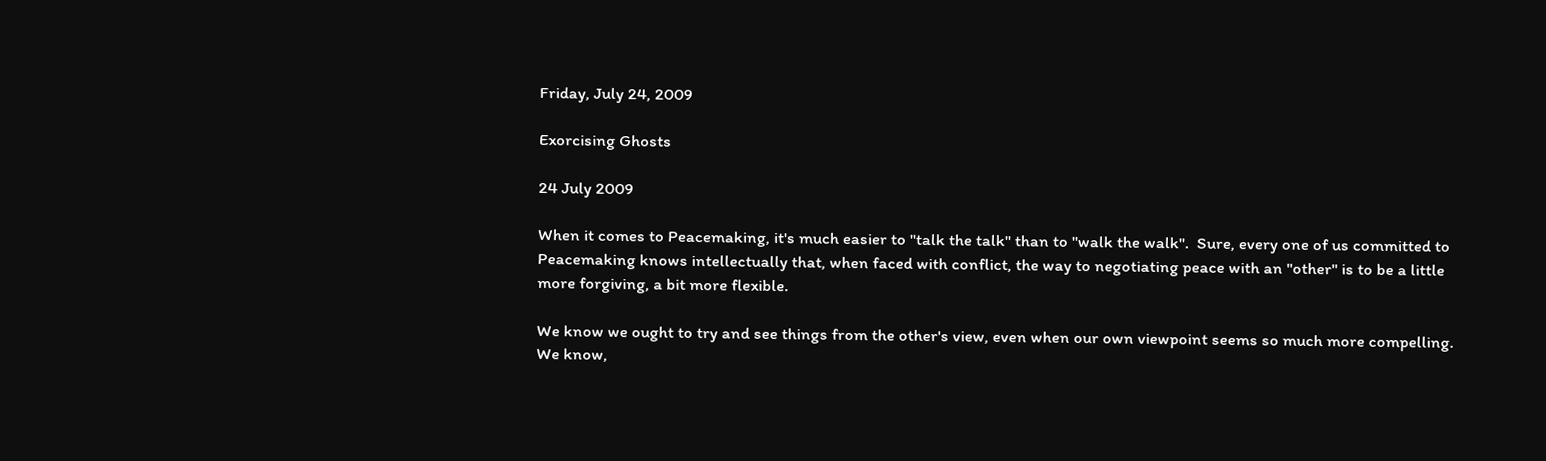Friday, July 24, 2009

Exorcising Ghosts

24 July 2009

When it comes to Peacemaking, it's much easier to "talk the talk" than to "walk the walk".  Sure, every one of us committed to Peacemaking knows intellectually that, when faced with conflict, the way to negotiating peace with an "other" is to be a little more forgiving, a bit more flexible.

We know we ought to try and see things from the other's view, even when our own viewpoint seems so much more compelling.  We know,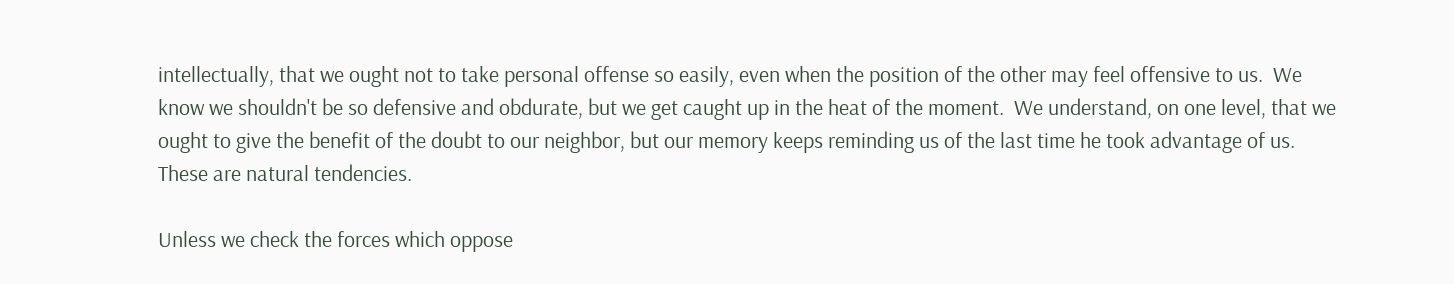intellectually, that we ought not to take personal offense so easily, even when the position of the other may feel offensive to us.  We know we shouldn't be so defensive and obdurate, but we get caught up in the heat of the moment.  We understand, on one level, that we ought to give the benefit of the doubt to our neighbor, but our memory keeps reminding us of the last time he took advantage of us.  These are natural tendencies.

Unless we check the forces which oppose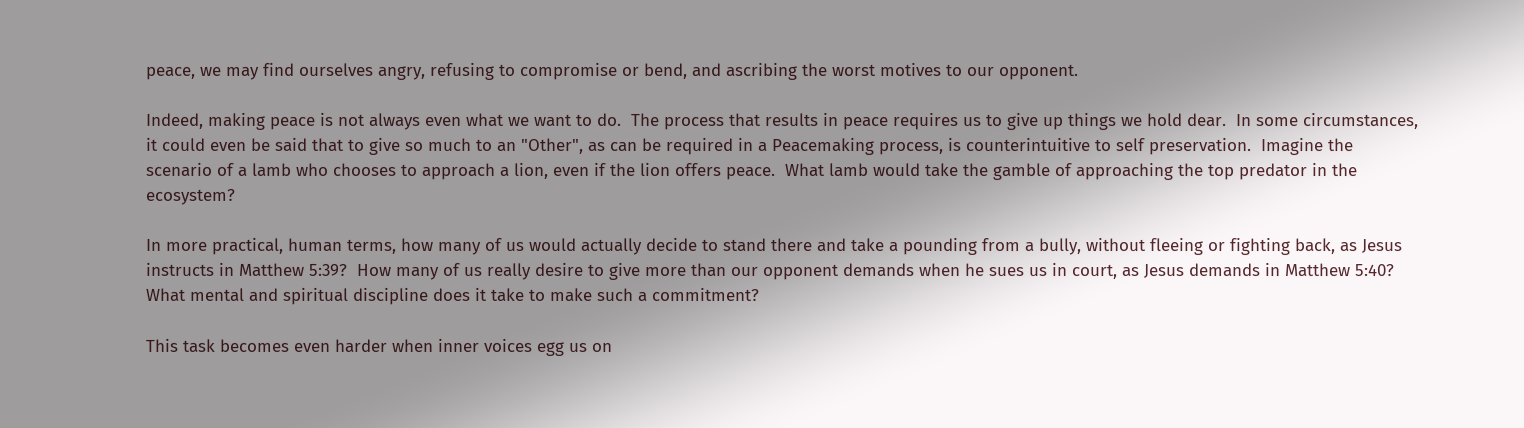peace, we may find ourselves angry, refusing to compromise or bend, and ascribing the worst motives to our opponent.

Indeed, making peace is not always even what we want to do.  The process that results in peace requires us to give up things we hold dear.  In some circumstances, it could even be said that to give so much to an "Other", as can be required in a Peacemaking process, is counterintuitive to self preservation.  Imagine the scenario of a lamb who chooses to approach a lion, even if the lion offers peace.  What lamb would take the gamble of approaching the top predator in the ecosystem?

In more practical, human terms, how many of us would actually decide to stand there and take a pounding from a bully, without fleeing or fighting back, as Jesus instructs in Matthew 5:39?  How many of us really desire to give more than our opponent demands when he sues us in court, as Jesus demands in Matthew 5:40?  What mental and spiritual discipline does it take to make such a commitment?

This task becomes even harder when inner voices egg us on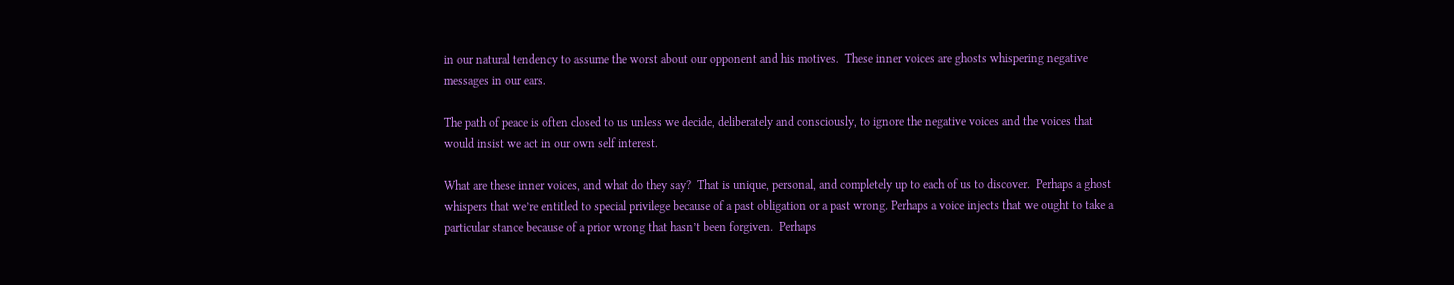in our natural tendency to assume the worst about our opponent and his motives.  These inner voices are ghosts whispering negative messages in our ears.

The path of peace is often closed to us unless we decide, deliberately and consciously, to ignore the negative voices and the voices that would insist we act in our own self interest.

What are these inner voices, and what do they say?  That is unique, personal, and completely up to each of us to discover.  Perhaps a ghost whispers that we’re entitled to special privilege because of a past obligation or a past wrong. Perhaps a voice injects that we ought to take a particular stance because of a prior wrong that hasn’t been forgiven.  Perhaps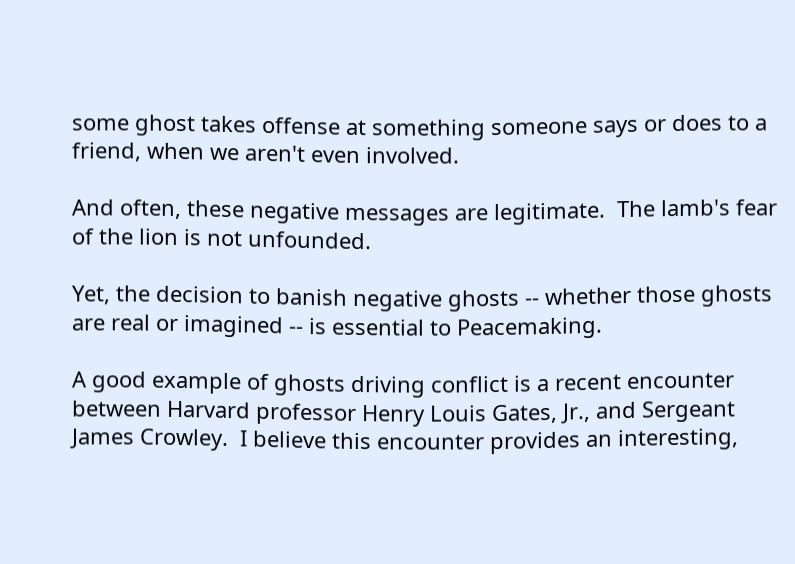some ghost takes offense at something someone says or does to a friend, when we aren't even involved.

And often, these negative messages are legitimate.  The lamb's fear of the lion is not unfounded.

Yet, the decision to banish negative ghosts -- whether those ghosts are real or imagined -- is essential to Peacemaking.

A good example of ghosts driving conflict is a recent encounter between Harvard professor Henry Louis Gates, Jr., and Sergeant James Crowley.  I believe this encounter provides an interesting,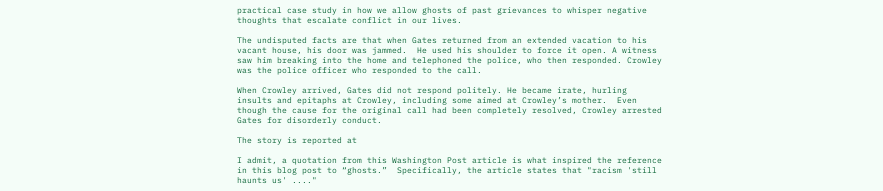practical case study in how we allow ghosts of past grievances to whisper negative thoughts that escalate conflict in our lives.

The undisputed facts are that when Gates returned from an extended vacation to his vacant house, his door was jammed.  He used his shoulder to force it open. A witness saw him breaking into the home and telephoned the police, who then responded. Crowley was the police officer who responded to the call.

When Crowley arrived, Gates did not respond politely. He became irate, hurling insults and epitaphs at Crowley, including some aimed at Crowley’s mother.  Even though the cause for the original call had been completely resolved, Crowley arrested Gates for disorderly conduct.

The story is reported at

I admit, a quotation from this Washington Post article is what inspired the reference in this blog post to “ghosts.”  Specifically, the article states that "racism 'still haunts us' ...."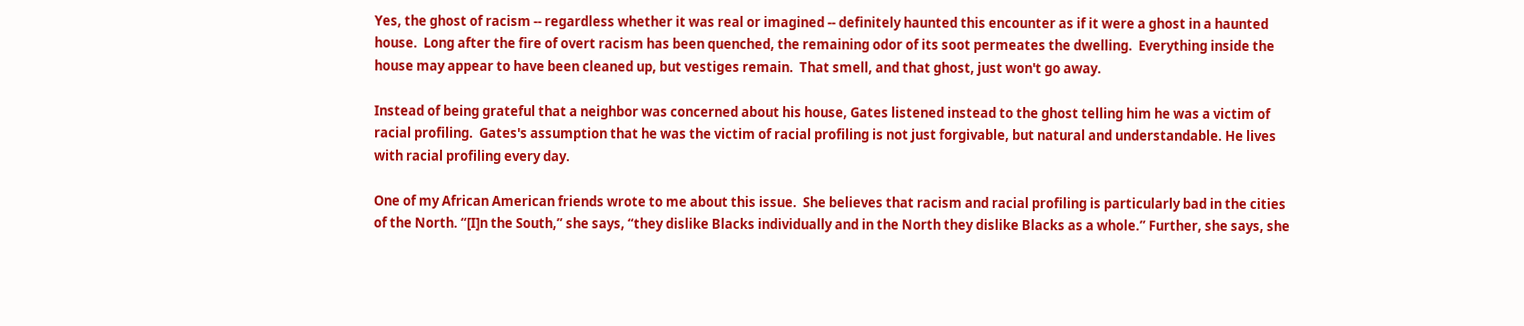Yes, the ghost of racism -- regardless whether it was real or imagined -- definitely haunted this encounter as if it were a ghost in a haunted house.  Long after the fire of overt racism has been quenched, the remaining odor of its soot permeates the dwelling.  Everything inside the house may appear to have been cleaned up, but vestiges remain.  That smell, and that ghost, just won't go away.

Instead of being grateful that a neighbor was concerned about his house, Gates listened instead to the ghost telling him he was a victim of racial profiling.  Gates's assumption that he was the victim of racial profiling is not just forgivable, but natural and understandable. He lives with racial profiling every day.

One of my African American friends wrote to me about this issue.  She believes that racism and racial profiling is particularly bad in the cities of the North. “[I]n the South,” she says, “they dislike Blacks individually and in the North they dislike Blacks as a whole.” Further, she says, she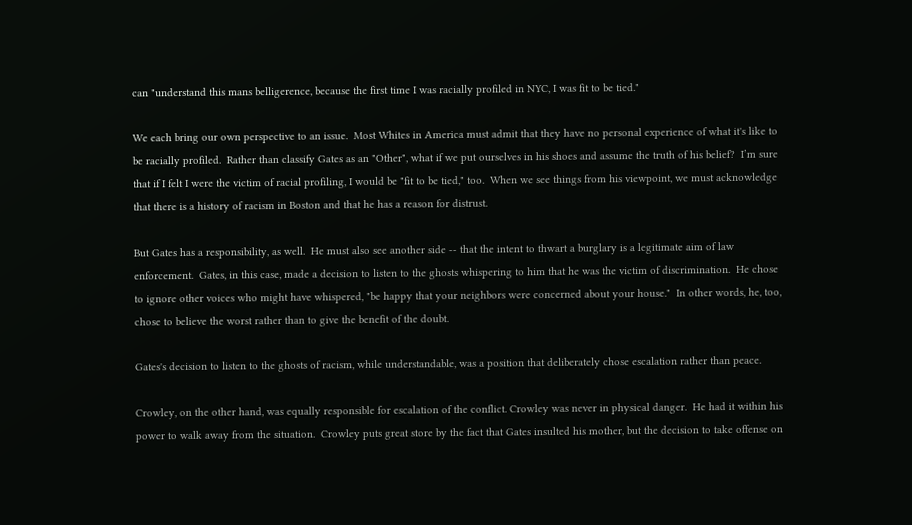can "understand this mans belligerence, because the first time I was racially profiled in NYC, I was fit to be tied."

We each bring our own perspective to an issue.  Most Whites in America must admit that they have no personal experience of what it's like to be racially profiled.  Rather than classify Gates as an "Other", what if we put ourselves in his shoes and assume the truth of his belief?  I’m sure that if I felt I were the victim of racial profiling, I would be "fit to be tied," too.  When we see things from his viewpoint, we must acknowledge that there is a history of racism in Boston and that he has a reason for distrust.

But Gates has a responsibility, as well.  He must also see another side -- that the intent to thwart a burglary is a legitimate aim of law enforcement.  Gates, in this case, made a decision to listen to the ghosts whispering to him that he was the victim of discrimination.  He chose to ignore other voices who might have whispered, "be happy that your neighbors were concerned about your house."  In other words, he, too, chose to believe the worst rather than to give the benefit of the doubt.

Gates's decision to listen to the ghosts of racism, while understandable, was a position that deliberately chose escalation rather than peace.

Crowley, on the other hand, was equally responsible for escalation of the conflict. Crowley was never in physical danger.  He had it within his power to walk away from the situation.  Crowley puts great store by the fact that Gates insulted his mother, but the decision to take offense on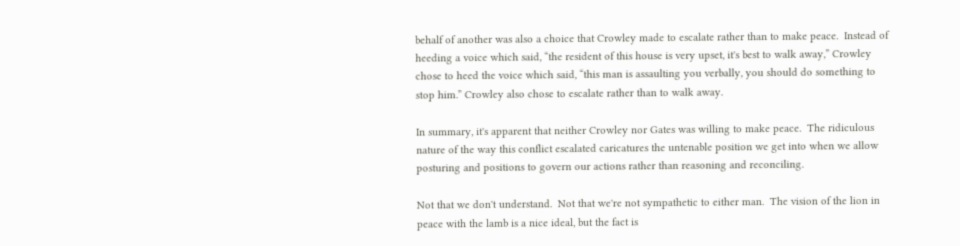behalf of another was also a choice that Crowley made to escalate rather than to make peace.  Instead of heeding a voice which said, “the resident of this house is very upset, it's best to walk away,” Crowley chose to heed the voice which said, “this man is assaulting you verbally, you should do something to stop him.” Crowley also chose to escalate rather than to walk away.

In summary, it's apparent that neither Crowley nor Gates was willing to make peace.  The ridiculous nature of the way this conflict escalated caricatures the untenable position we get into when we allow posturing and positions to govern our actions rather than reasoning and reconciling.

Not that we don't understand.  Not that we're not sympathetic to either man.  The vision of the lion in peace with the lamb is a nice ideal, but the fact is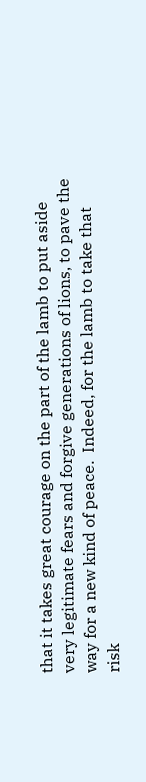that it takes great courage on the part of the lamb to put aside very legitimate fears and forgive generations of lions, to pave the way for a new kind of peace.  Indeed, for the lamb to take that risk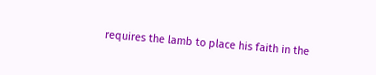requires the lamb to place his faith in the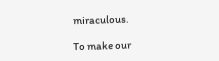miraculous.

To make our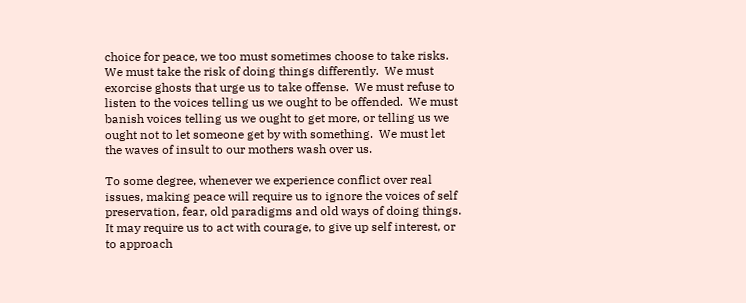choice for peace, we too must sometimes choose to take risks.  We must take the risk of doing things differently.  We must exorcise ghosts that urge us to take offense.  We must refuse to listen to the voices telling us we ought to be offended.  We must banish voices telling us we ought to get more, or telling us we ought not to let someone get by with something.  We must let the waves of insult to our mothers wash over us.

To some degree, whenever we experience conflict over real issues, making peace will require us to ignore the voices of self preservation, fear, old paradigms and old ways of doing things. It may require us to act with courage, to give up self interest, or to approach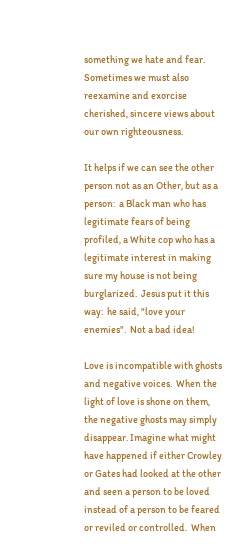something we hate and fear.  Sometimes we must also reexamine and exorcise cherished, sincere views about our own righteousness.

It helps if we can see the other person not as an Other, but as a person:  a Black man who has legitimate fears of being profiled, a White cop who has a legitimate interest in making sure my house is not being burglarized.  Jesus put it this way:  he said, "love your enemies".  Not a bad idea!

Love is incompatible with ghosts and negative voices.  When the light of love is shone on them, the negative ghosts may simply disappear. Imagine what might have happened if either Crowley or Gates had looked at the other and seen a person to be loved instead of a person to be feared or reviled or controlled.  When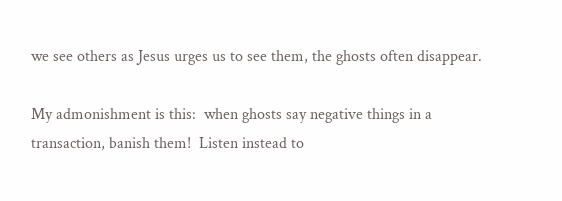we see others as Jesus urges us to see them, the ghosts often disappear.

My admonishment is this:  when ghosts say negative things in a transaction, banish them!  Listen instead to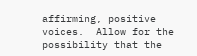affirming, positive voices.  Allow for the possibility that the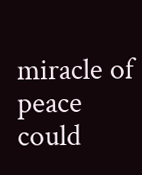miracle of peace could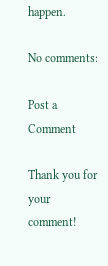happen.

No comments:

Post a Comment

Thank you for your comment!